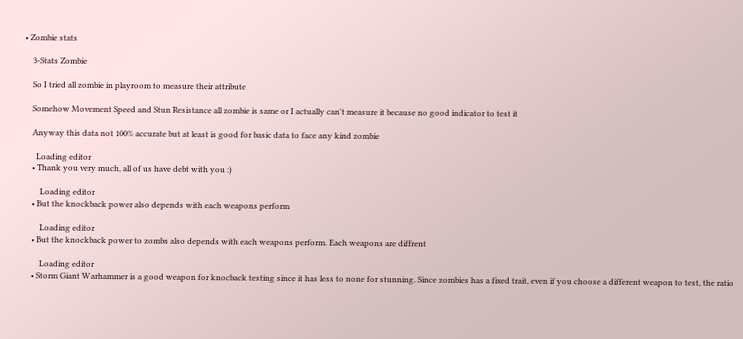• Zombie stats

    3-Stats Zombie

    So I tried all zombie in playroom to measure their attribute

    Somehow Movement Speed and Stun Resistance all zombie is same or I actually can't measure it because no good indicator to test it

    Anyway this data not 100% accurate but at least is good for basic data to face any kind zombie

      Loading editor
    • Thank you very much, all of us have debt with you :)

        Loading editor
    • But the knockback power also depends with each weapons perform

        Loading editor
    • But the knockback power to zombs also depends with each weapons perform. Each weapons are diffrent

        Loading editor
    • Storm Giant Warhammer is a good weapon for knocback testing since it has less to none for stunning. Since zombies has a fixed trait, even if you choose a different weapon to test, the ratio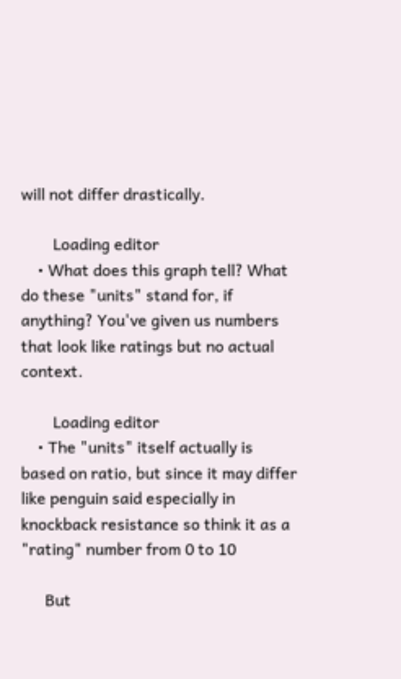will not differ drastically.

        Loading editor
    • What does this graph tell? What do these "units" stand for, if anything? You've given us numbers that look like ratings but no actual context.

        Loading editor
    • The "units" itself actually is based on ratio, but since it may differ like penguin said especially in knockback resistance so think it as a "rating" number from 0 to 10

      But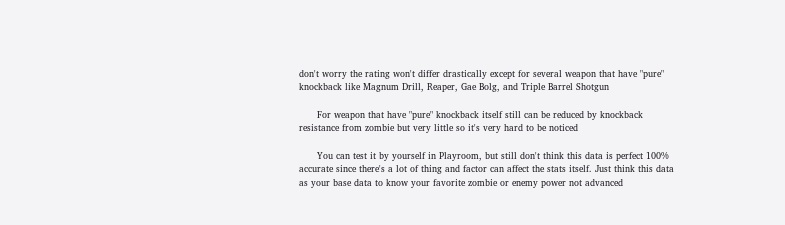don't worry the rating won't differ drastically except for several weapon that have "pure" knockback like Magnum Drill, Reaper, Gae Bolg, and Triple Barrel Shotgun

      For weapon that have "pure" knockback itself still can be reduced by knockback resistance from zombie but very little so it's very hard to be noticed

      You can test it by yourself in Playroom, but still don't think this data is perfect 100% accurate since there's a lot of thing and factor can affect the stats itself. Just think this data as your base data to know your favorite zombie or enemy power not advanced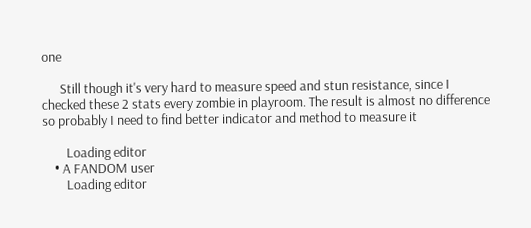one

      Still though it's very hard to measure speed and stun resistance, since I checked these 2 stats every zombie in playroom. The result is almost no difference so probably I need to find better indicator and method to measure it

        Loading editor
    • A FANDOM user
        Loading editor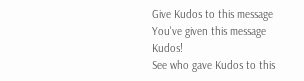Give Kudos to this message
You've given this message Kudos!
See who gave Kudos to this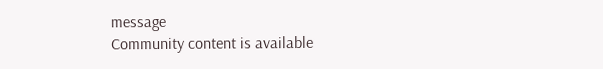message
Community content is available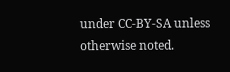under CC-BY-SA unless otherwise noted.